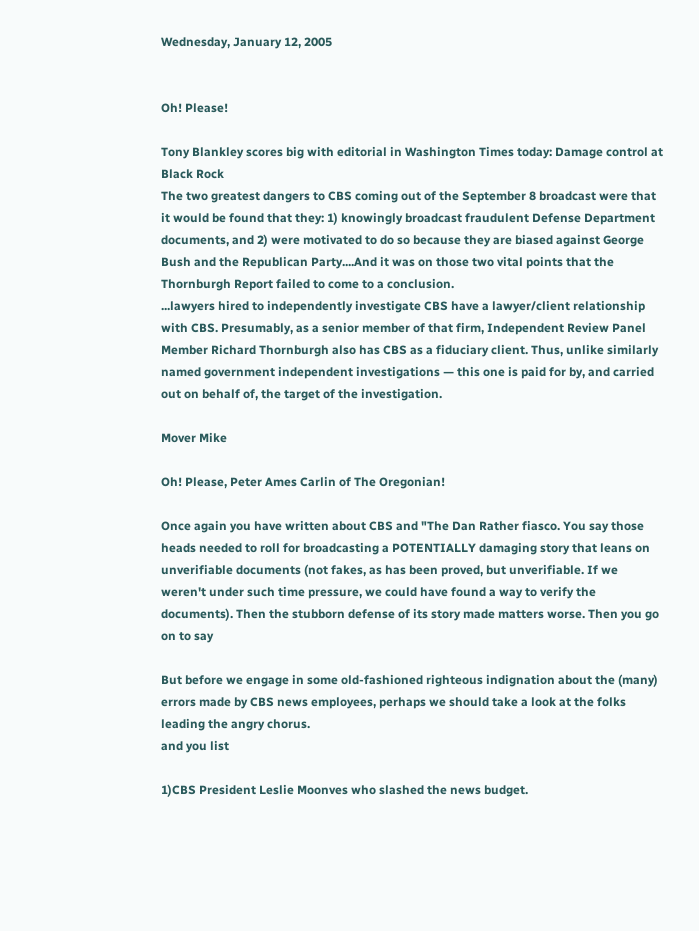Wednesday, January 12, 2005


Oh! Please!

Tony Blankley scores big with editorial in Washington Times today: Damage control at Black Rock
The two greatest dangers to CBS coming out of the September 8 broadcast were that it would be found that they: 1) knowingly broadcast fraudulent Defense Department documents, and 2) were motivated to do so because they are biased against George Bush and the Republican Party....And it was on those two vital points that the Thornburgh Report failed to come to a conclusion.
...lawyers hired to independently investigate CBS have a lawyer/client relationship with CBS. Presumably, as a senior member of that firm, Independent Review Panel Member Richard Thornburgh also has CBS as a fiduciary client. Thus, unlike similarly named government independent investigations — this one is paid for by, and carried out on behalf of, the target of the investigation.

Mover Mike

Oh! Please, Peter Ames Carlin of The Oregonian!

Once again you have written about CBS and "The Dan Rather fiasco. You say those heads needed to roll for broadcasting a POTENTIALLY damaging story that leans on unverifiable documents (not fakes, as has been proved, but unverifiable. If we weren't under such time pressure, we could have found a way to verify the documents). Then the stubborn defense of its story made matters worse. Then you go on to say

But before we engage in some old-fashioned righteous indignation about the (many) errors made by CBS news employees, perhaps we should take a look at the folks leading the angry chorus.
and you list

1)CBS President Leslie Moonves who slashed the news budget.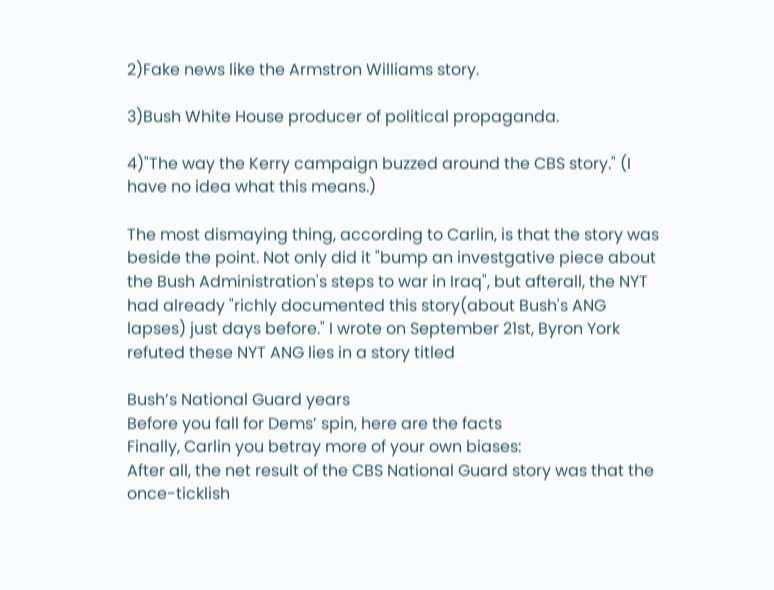2)Fake news like the Armstron Williams story.

3)Bush White House producer of political propaganda.

4)"The way the Kerry campaign buzzed around the CBS story." (I have no idea what this means.)

The most dismaying thing, according to Carlin, is that the story was beside the point. Not only did it "bump an investgative piece about the Bush Administration's steps to war in Iraq", but afterall, the NYT had already "richly documented this story(about Bush's ANG lapses) just days before." I wrote on September 21st, Byron York refuted these NYT ANG lies in a story titled

Bush’s National Guard years
Before you fall for Dems’ spin, here are the facts
Finally, Carlin you betray more of your own biases:
After all, the net result of the CBS National Guard story was that the once-ticklish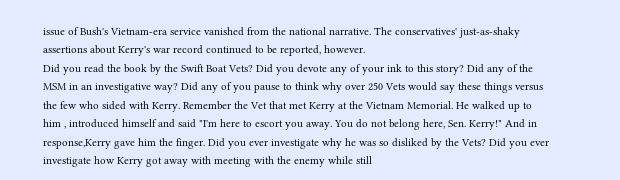issue of Bush's Vietnam-era service vanished from the national narrative. The conservatives' just-as-shaky assertions about Kerry's war record continued to be reported, however.
Did you read the book by the Swift Boat Vets? Did you devote any of your ink to this story? Did any of the MSM in an investigative way? Did any of you pause to think why over 250 Vets would say these things versus the few who sided with Kerry. Remember the Vet that met Kerry at the Vietnam Memorial. He walked up to him , introduced himself and said "I'm here to escort you away. You do not belong here, Sen. Kerry!" And in response,Kerry gave him the finger. Did you ever investigate why he was so disliked by the Vets? Did you ever investigate how Kerry got away with meeting with the enemy while still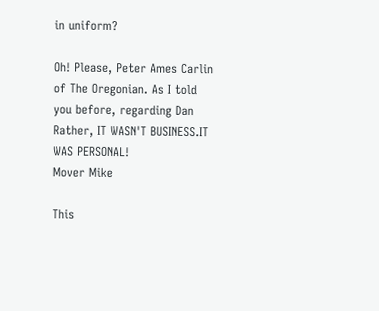in uniform?

Oh! Please, Peter Ames Carlin of The Oregonian. As I told you before, regarding Dan Rather, IT WASN'T BUSINESS.IT WAS PERSONAL!
Mover Mike

This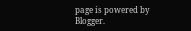page is powered by Blogger.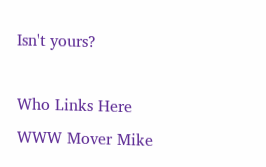Isn't yours?

Who Links Here
WWW Mover Mike